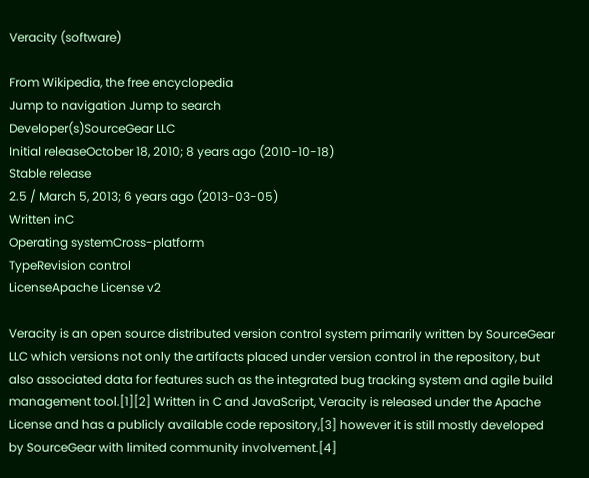Veracity (software)

From Wikipedia, the free encyclopedia
Jump to navigation Jump to search
Developer(s)SourceGear LLC
Initial releaseOctober 18, 2010; 8 years ago (2010-10-18)
Stable release
2.5 / March 5, 2013; 6 years ago (2013-03-05)
Written inC
Operating systemCross-platform
TypeRevision control
LicenseApache License v2

Veracity is an open source distributed version control system primarily written by SourceGear LLC which versions not only the artifacts placed under version control in the repository, but also associated data for features such as the integrated bug tracking system and agile build management tool.[1][2] Written in C and JavaScript, Veracity is released under the Apache License and has a publicly available code repository,[3] however it is still mostly developed by SourceGear with limited community involvement.[4]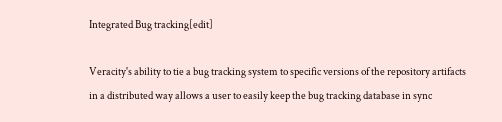Integrated Bug tracking[edit]

Veracity's ability to tie a bug tracking system to specific versions of the repository artifacts in a distributed way allows a user to easily keep the bug tracking database in sync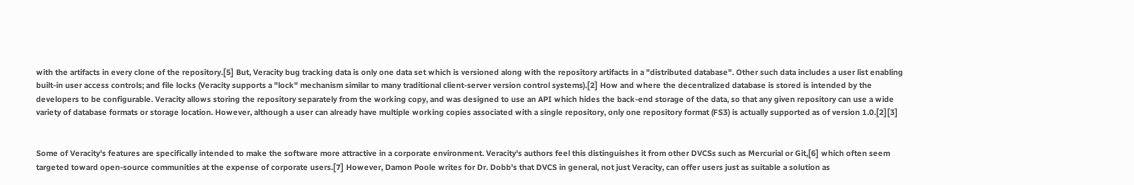with the artifacts in every clone of the repository.[5] But, Veracity bug tracking data is only one data set which is versioned along with the repository artifacts in a "distributed database". Other such data includes a user list enabling built-in user access controls; and file locks (Veracity supports a "lock" mechanism similar to many traditional client-server version control systems).[2] How and where the decentralized database is stored is intended by the developers to be configurable. Veracity allows storing the repository separately from the working copy, and was designed to use an API which hides the back-end storage of the data, so that any given repository can use a wide variety of database formats or storage location. However, although a user can already have multiple working copies associated with a single repository, only one repository format (FS3) is actually supported as of version 1.0.[2][3]


Some of Veracity's features are specifically intended to make the software more attractive in a corporate environment. Veracity's authors feel this distinguishes it from other DVCSs such as Mercurial or Git,[6] which often seem targeted toward open-source communities at the expense of corporate users.[7] However, Damon Poole writes for Dr. Dobb's that DVCS in general, not just Veracity, can offer users just as suitable a solution as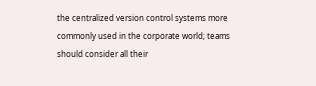the centralized version control systems more commonly used in the corporate world; teams should consider all their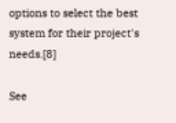options to select the best system for their project's needs.[8]

See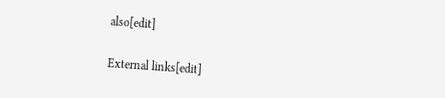also[edit]


External links[edit]